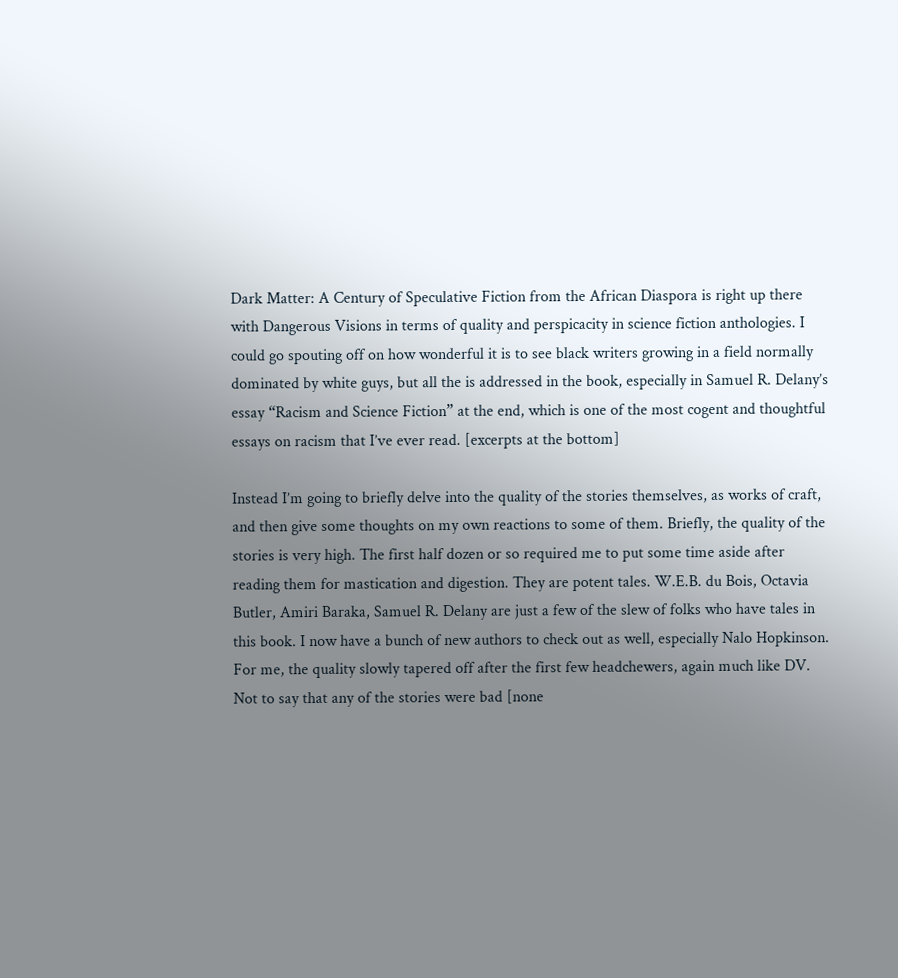Dark Matter: A Century of Speculative Fiction from the African Diaspora is right up there with Dangerous Visions in terms of quality and perspicacity in science fiction anthologies. I could go spouting off on how wonderful it is to see black writers growing in a field normally dominated by white guys, but all the is addressed in the book, especially in Samuel R. Delany’s essay “Racism and Science Fiction” at the end, which is one of the most cogent and thoughtful essays on racism that I’ve ever read. [excerpts at the bottom]

Instead I’m going to briefly delve into the quality of the stories themselves, as works of craft, and then give some thoughts on my own reactions to some of them. Briefly, the quality of the stories is very high. The first half dozen or so required me to put some time aside after reading them for mastication and digestion. They are potent tales. W.E.B. du Bois, Octavia Butler, Amiri Baraka, Samuel R. Delany are just a few of the slew of folks who have tales in this book. I now have a bunch of new authors to check out as well, especially Nalo Hopkinson. For me, the quality slowly tapered off after the first few headchewers, again much like DV. Not to say that any of the stories were bad [none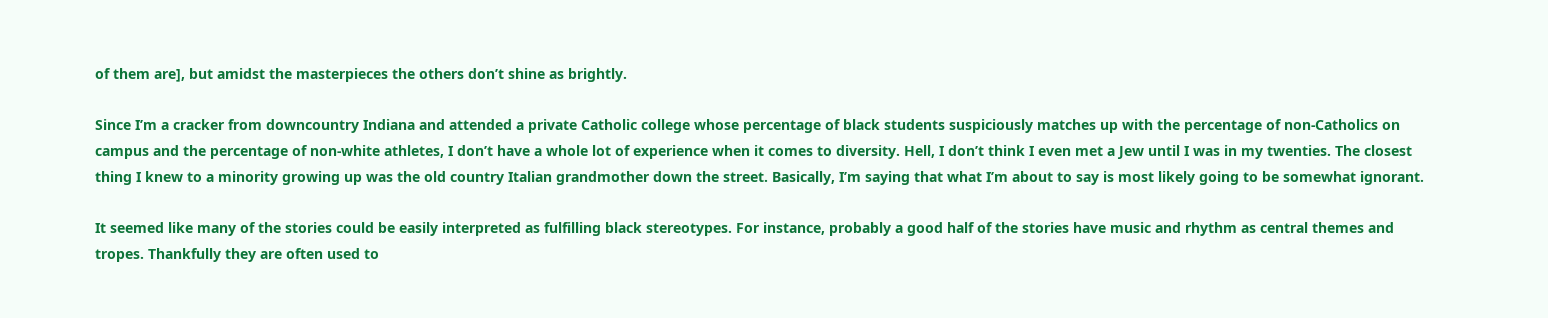of them are], but amidst the masterpieces the others don’t shine as brightly.

Since I’m a cracker from downcountry Indiana and attended a private Catholic college whose percentage of black students suspiciously matches up with the percentage of non-Catholics on campus and the percentage of non-white athletes, I don’t have a whole lot of experience when it comes to diversity. Hell, I don’t think I even met a Jew until I was in my twenties. The closest thing I knew to a minority growing up was the old country Italian grandmother down the street. Basically, I’m saying that what I’m about to say is most likely going to be somewhat ignorant.

It seemed like many of the stories could be easily interpreted as fulfilling black stereotypes. For instance, probably a good half of the stories have music and rhythm as central themes and tropes. Thankfully they are often used to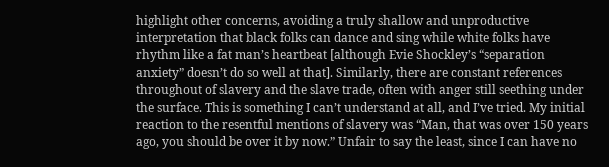highlight other concerns, avoiding a truly shallow and unproductive interpretation that black folks can dance and sing while white folks have rhythm like a fat man’s heartbeat [although Evie Shockley’s “separation anxiety” doesn’t do so well at that]. Similarly, there are constant references throughout of slavery and the slave trade, often with anger still seething under the surface. This is something I can’t understand at all, and I’ve tried. My initial reaction to the resentful mentions of slavery was “Man, that was over 150 years ago, you should be over it by now.” Unfair to say the least, since I can have no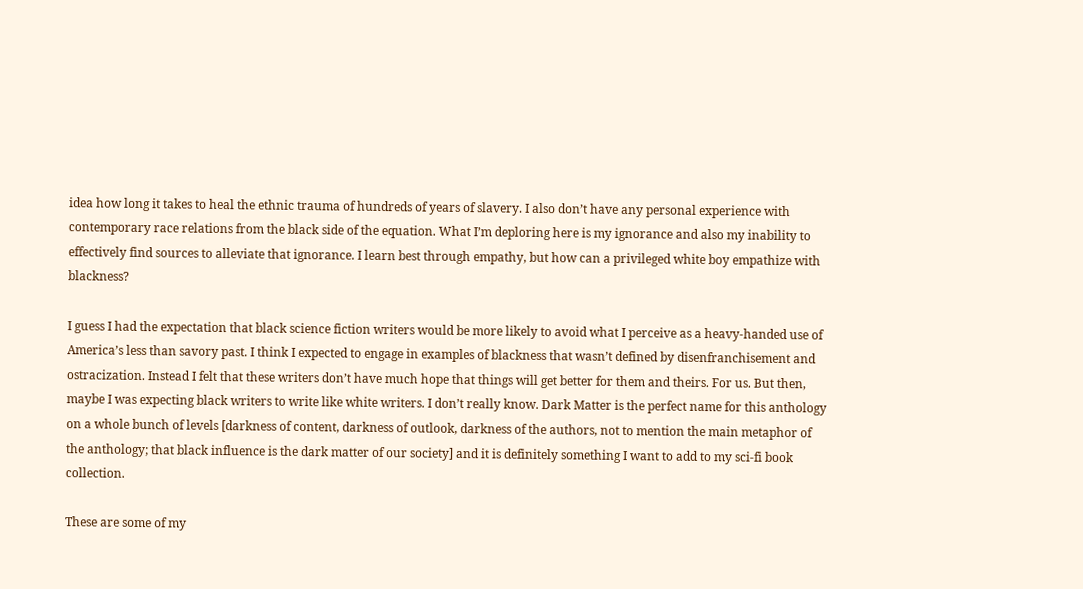idea how long it takes to heal the ethnic trauma of hundreds of years of slavery. I also don’t have any personal experience with contemporary race relations from the black side of the equation. What I’m deploring here is my ignorance and also my inability to effectively find sources to alleviate that ignorance. I learn best through empathy, but how can a privileged white boy empathize with blackness?

I guess I had the expectation that black science fiction writers would be more likely to avoid what I perceive as a heavy-handed use of America’s less than savory past. I think I expected to engage in examples of blackness that wasn’t defined by disenfranchisement and ostracization. Instead I felt that these writers don’t have much hope that things will get better for them and theirs. For us. But then, maybe I was expecting black writers to write like white writers. I don’t really know. Dark Matter is the perfect name for this anthology on a whole bunch of levels [darkness of content, darkness of outlook, darkness of the authors, not to mention the main metaphor of the anthology; that black influence is the dark matter of our society] and it is definitely something I want to add to my sci-fi book collection.

These are some of my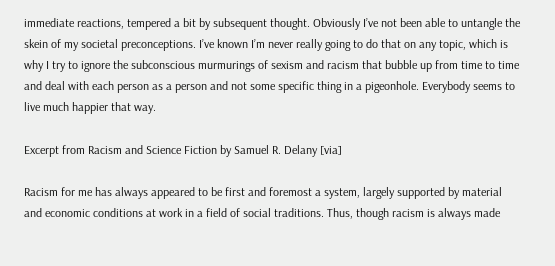immediate reactions, tempered a bit by subsequent thought. Obviously I’ve not been able to untangle the skein of my societal preconceptions. I’ve known I’m never really going to do that on any topic, which is why I try to ignore the subconscious murmurings of sexism and racism that bubble up from time to time and deal with each person as a person and not some specific thing in a pigeonhole. Everybody seems to live much happier that way.

Excerpt from Racism and Science Fiction by Samuel R. Delany [via]

Racism for me has always appeared to be first and foremost a system, largely supported by material and economic conditions at work in a field of social traditions. Thus, though racism is always made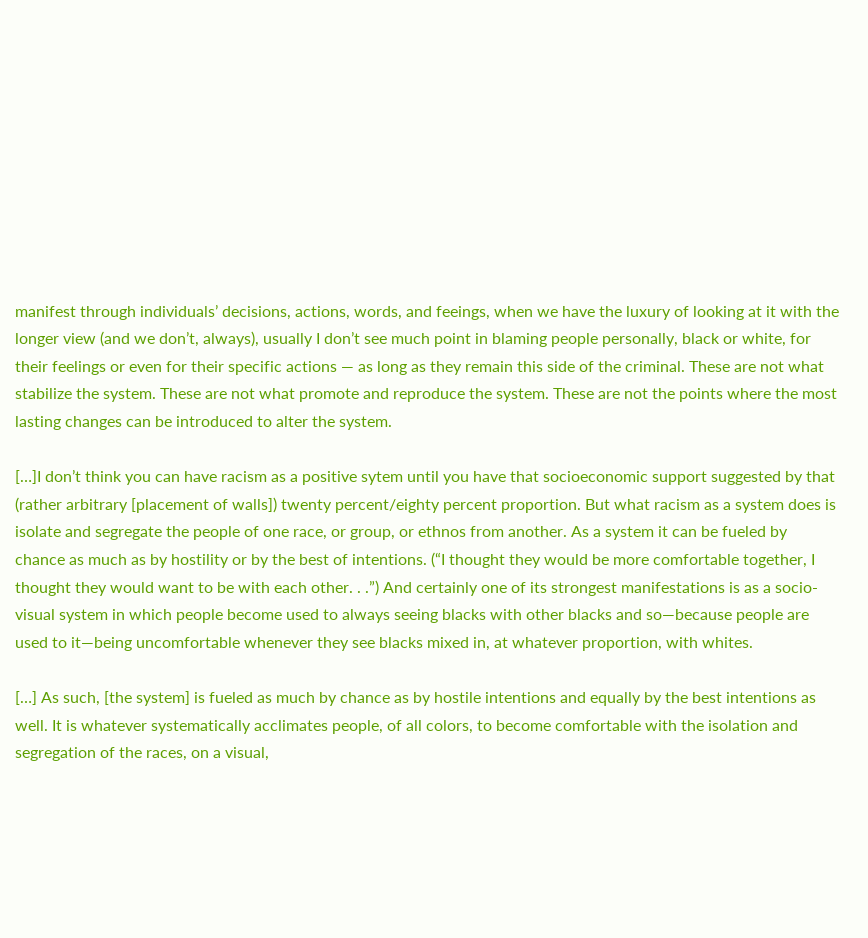manifest through individuals’ decisions, actions, words, and feeings, when we have the luxury of looking at it with the longer view (and we don’t, always), usually I don’t see much point in blaming people personally, black or white, for their feelings or even for their specific actions — as long as they remain this side of the criminal. These are not what stabilize the system. These are not what promote and reproduce the system. These are not the points where the most lasting changes can be introduced to alter the system.

[…]I don’t think you can have racism as a positive sytem until you have that socioeconomic support suggested by that (rather arbitrary [placement of walls]) twenty percent/eighty percent proportion. But what racism as a system does is isolate and segregate the people of one race, or group, or ethnos from another. As a system it can be fueled by chance as much as by hostility or by the best of intentions. (“I thought they would be more comfortable together, I thought they would want to be with each other. . .”) And certainly one of its strongest manifestations is as a socio-visual system in which people become used to always seeing blacks with other blacks and so—because people are used to it—being uncomfortable whenever they see blacks mixed in, at whatever proportion, with whites.

[…] As such, [the system] is fueled as much by chance as by hostile intentions and equally by the best intentions as well. It is whatever systematically acclimates people, of all colors, to become comfortable with the isolation and segregation of the races, on a visual,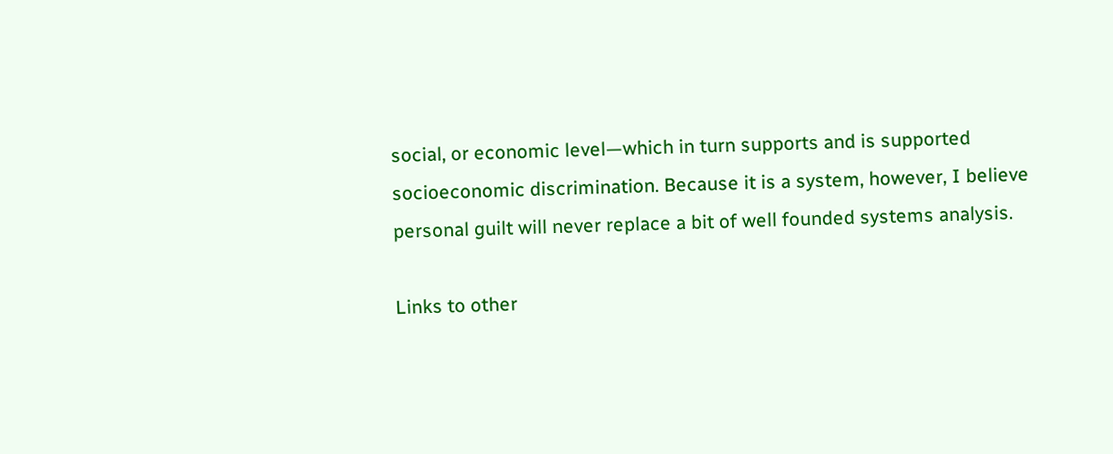social, or economic level—which in turn supports and is supported socioeconomic discrimination. Because it is a system, however, I believe personal guilt will never replace a bit of well founded systems analysis.

Links to other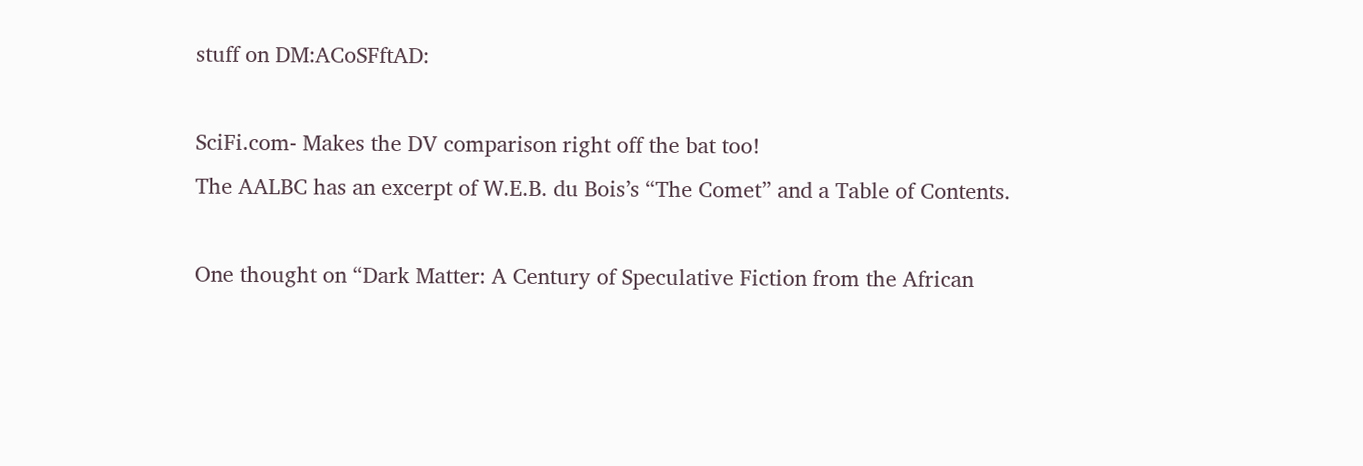stuff on DM:ACoSFftAD:

SciFi.com- Makes the DV comparison right off the bat too!
The AALBC has an excerpt of W.E.B. du Bois’s “The Comet” and a Table of Contents.

One thought on “Dark Matter: A Century of Speculative Fiction from the African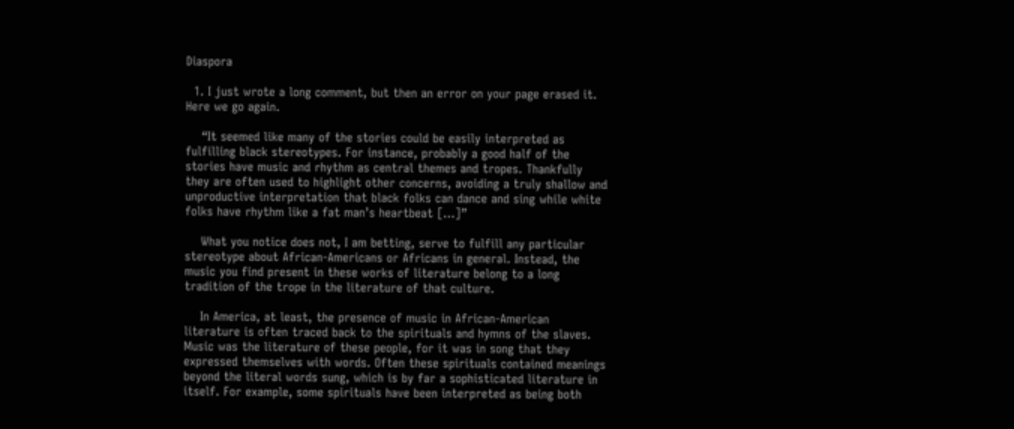Diaspora

  1. I just wrote a long comment, but then an error on your page erased it. Here we go again.

    “It seemed like many of the stories could be easily interpreted as fulfilling black stereotypes. For instance, probably a good half of the stories have music and rhythm as central themes and tropes. Thankfully they are often used to highlight other concerns, avoiding a truly shallow and unproductive interpretation that black folks can dance and sing while white folks have rhythm like a fat man’s heartbeat […]”

    What you notice does not, I am betting, serve to fulfill any particular stereotype about African-Americans or Africans in general. Instead, the music you find present in these works of literature belong to a long tradition of the trope in the literature of that culture.

    In America, at least, the presence of music in African-American literature is often traced back to the spirituals and hymns of the slaves. Music was the literature of these people, for it was in song that they expressed themselves with words. Often these spirituals contained meanings beyond the literal words sung, which is by far a sophisticated literature in itself. For example, some spirituals have been interpreted as being both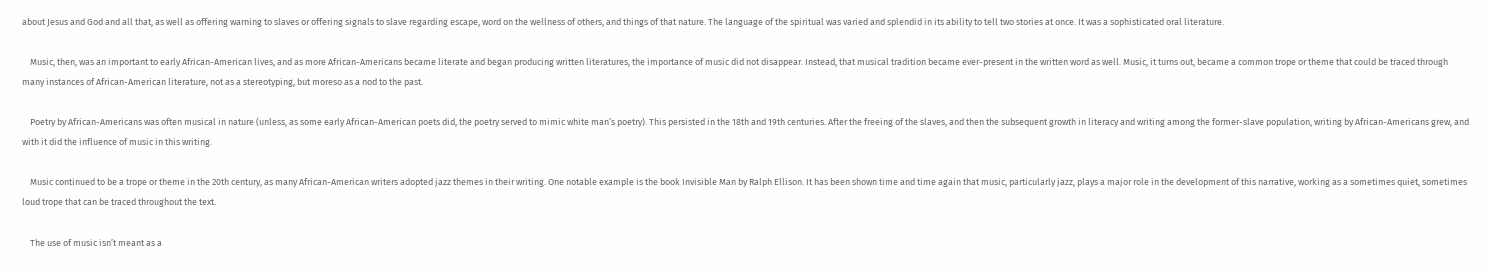about Jesus and God and all that, as well as offering warning to slaves or offering signals to slave regarding escape, word on the wellness of others, and things of that nature. The language of the spiritual was varied and splendid in its ability to tell two stories at once. It was a sophisticated oral literature.

    Music, then, was an important to early African-American lives, and as more African-Americans became literate and began producing written literatures, the importance of music did not disappear. Instead, that musical tradition became ever-present in the written word as well. Music, it turns out, became a common trope or theme that could be traced through many instances of African-American literature, not as a stereotyping, but moreso as a nod to the past.

    Poetry by African-Americans was often musical in nature (unless, as some early African-American poets did, the poetry served to mimic white man’s poetry). This persisted in the 18th and 19th centuries. After the freeing of the slaves, and then the subsequent growth in literacy and writing among the former-slave population, writing by African-Americans grew, and with it did the influence of music in this writing.

    Music continued to be a trope or theme in the 20th century, as many African-American writers adopted jazz themes in their writing. One notable example is the book Invisible Man by Ralph Ellison. It has been shown time and time again that music, particularly jazz, plays a major role in the development of this narrative, working as a sometimes quiet, sometimes loud trope that can be traced throughout the text.

    The use of music isn’t meant as a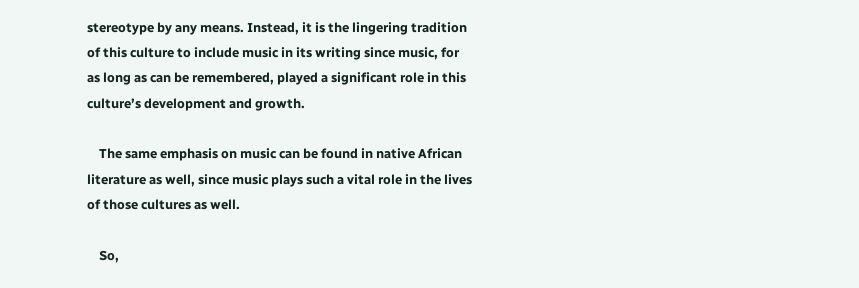stereotype by any means. Instead, it is the lingering tradition of this culture to include music in its writing since music, for as long as can be remembered, played a significant role in this culture’s development and growth.

    The same emphasis on music can be found in native African literature as well, since music plays such a vital role in the lives of those cultures as well.

    So,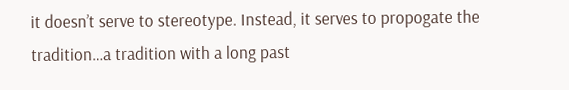it doesn’t serve to stereotype. Instead, it serves to propogate the tradition…a tradition with a long past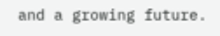and a growing future.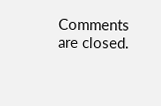Comments are closed.